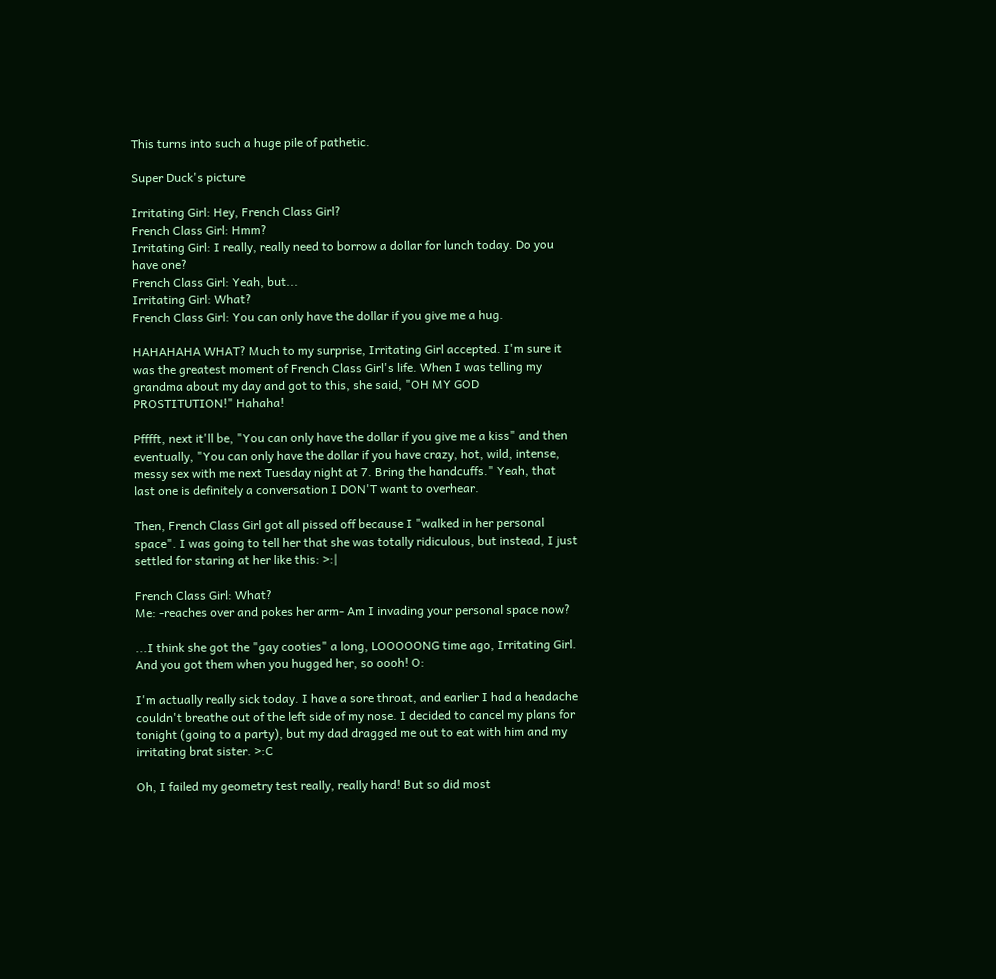This turns into such a huge pile of pathetic.

Super Duck's picture

Irritating Girl: Hey, French Class Girl?
French Class Girl: Hmm?
Irritating Girl: I really, really need to borrow a dollar for lunch today. Do you have one?
French Class Girl: Yeah, but...
Irritating Girl: What?
French Class Girl: You can only have the dollar if you give me a hug.

HAHAHAHA WHAT? Much to my surprise, Irritating Girl accepted. I'm sure it was the greatest moment of French Class Girl's life. When I was telling my grandma about my day and got to this, she said, "OH MY GOD PROSTITUTION!" Hahaha!

Pfffft, next it'll be, "You can only have the dollar if you give me a kiss" and then eventually, "You can only have the dollar if you have crazy, hot, wild, intense, messy sex with me next Tuesday night at 7. Bring the handcuffs." Yeah, that last one is definitely a conversation I DON'T want to overhear.

Then, French Class Girl got all pissed off because I "walked in her personal space". I was going to tell her that she was totally ridiculous, but instead, I just settled for staring at her like this: >:|

French Class Girl: What?
Me: -reaches over and pokes her arm- Am I invading your personal space now?

...I think she got the "gay cooties" a long, LOOOOONG time ago, Irritating Girl. And you got them when you hugged her, so oooh! O:

I'm actually really sick today. I have a sore throat, and earlier I had a headache couldn't breathe out of the left side of my nose. I decided to cancel my plans for tonight (going to a party), but my dad dragged me out to eat with him and my irritating brat sister. >:C

Oh, I failed my geometry test really, really hard! But so did most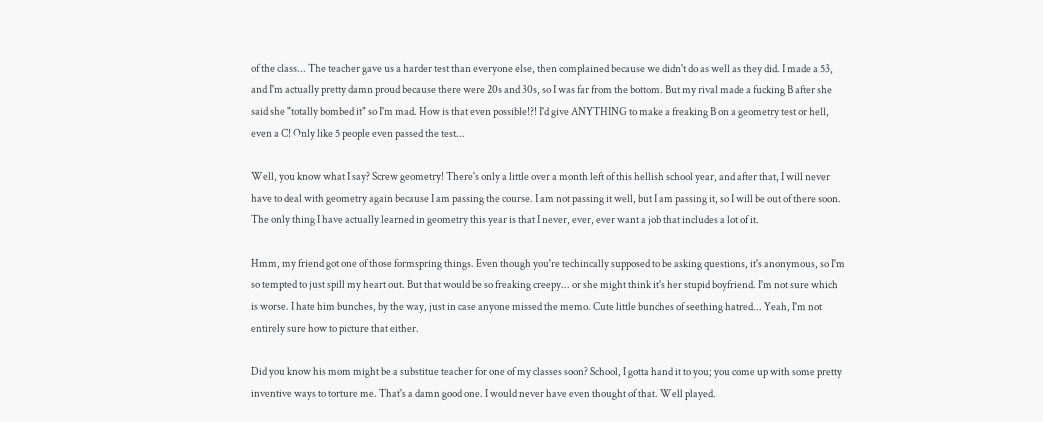of the class... The teacher gave us a harder test than everyone else, then complained because we didn't do as well as they did. I made a 53, and I'm actually pretty damn proud because there were 20s and 30s, so I was far from the bottom. But my rival made a fucking B after she said she "totally bombed it" so I'm mad. How is that even possible!?! I'd give ANYTHING to make a freaking B on a geometry test or hell, even a C! Only like 5 people even passed the test...

Well, you know what I say? Screw geometry! There's only a little over a month left of this hellish school year, and after that, I will never have to deal with geometry again because I am passing the course. I am not passing it well, but I am passing it, so I will be out of there soon. The only thing I have actually learned in geometry this year is that I never, ever, ever want a job that includes a lot of it.

Hmm, my friend got one of those formspring things. Even though you're techincally supposed to be asking questions, it's anonymous, so I'm so tempted to just spill my heart out. But that would be so freaking creepy... or she might think it's her stupid boyfriend. I'm not sure which is worse. I hate him bunches, by the way, just in case anyone missed the memo. Cute little bunches of seething hatred... Yeah, I'm not entirely sure how to picture that either.

Did you know his mom might be a substitue teacher for one of my classes soon? School, I gotta hand it to you; you come up with some pretty inventive ways to torture me. That's a damn good one. I would never have even thought of that. Well played.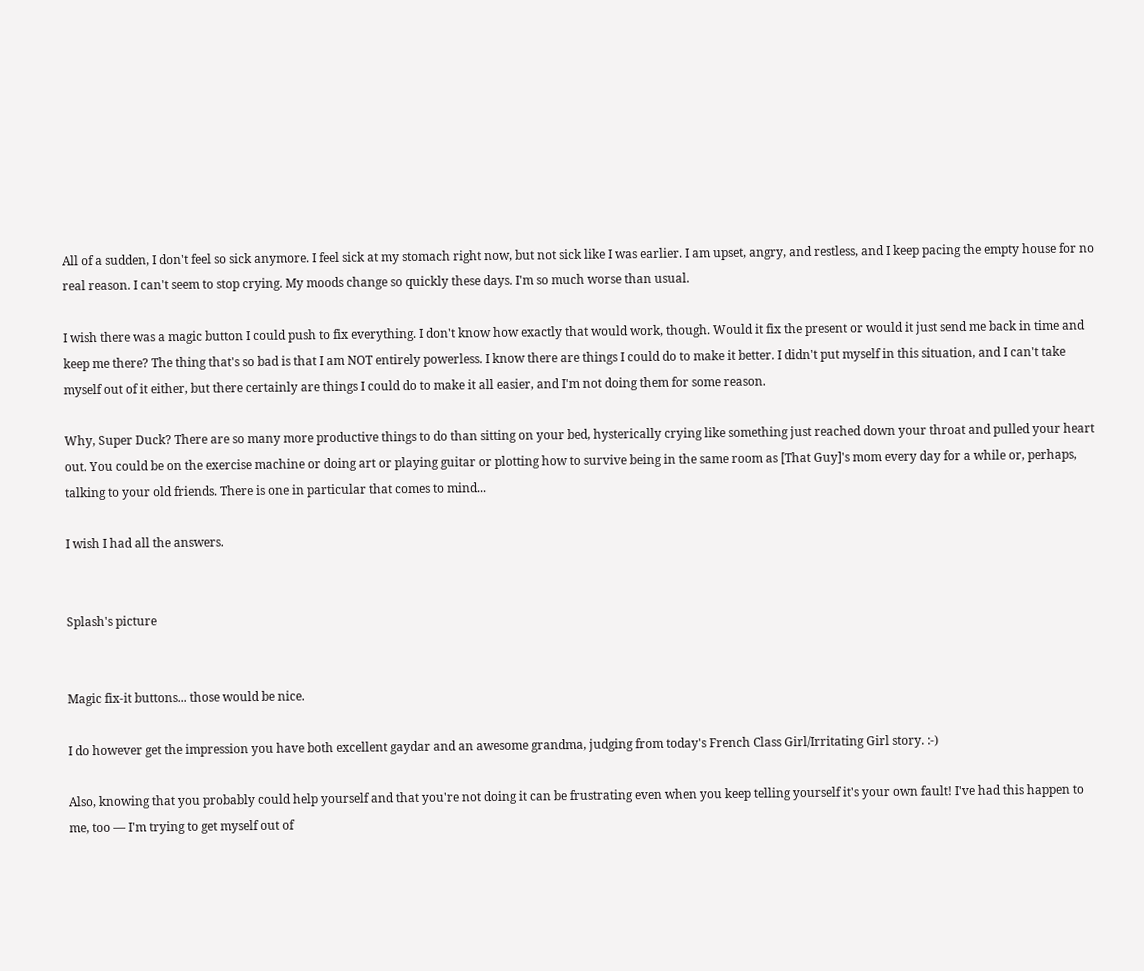All of a sudden, I don't feel so sick anymore. I feel sick at my stomach right now, but not sick like I was earlier. I am upset, angry, and restless, and I keep pacing the empty house for no real reason. I can't seem to stop crying. My moods change so quickly these days. I'm so much worse than usual.

I wish there was a magic button I could push to fix everything. I don't know how exactly that would work, though. Would it fix the present or would it just send me back in time and keep me there? The thing that's so bad is that I am NOT entirely powerless. I know there are things I could do to make it better. I didn't put myself in this situation, and I can't take myself out of it either, but there certainly are things I could do to make it all easier, and I'm not doing them for some reason.

Why, Super Duck? There are so many more productive things to do than sitting on your bed, hysterically crying like something just reached down your throat and pulled your heart out. You could be on the exercise machine or doing art or playing guitar or plotting how to survive being in the same room as [That Guy]'s mom every day for a while or, perhaps, talking to your old friends. There is one in particular that comes to mind...

I wish I had all the answers.


Splash's picture


Magic fix-it buttons... those would be nice.

I do however get the impression you have both excellent gaydar and an awesome grandma, judging from today's French Class Girl/Irritating Girl story. :-)

Also, knowing that you probably could help yourself and that you're not doing it can be frustrating even when you keep telling yourself it's your own fault! I've had this happen to me, too — I'm trying to get myself out of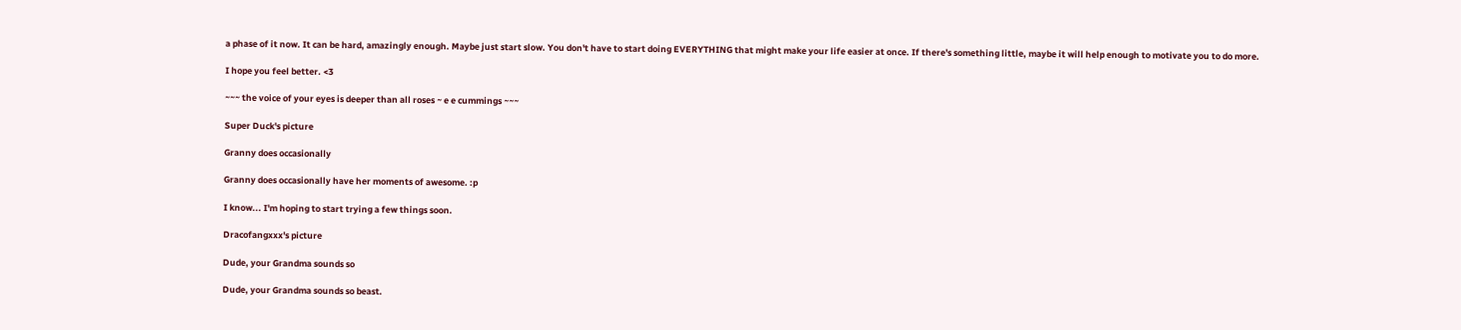a phase of it now. It can be hard, amazingly enough. Maybe just start slow. You don't have to start doing EVERYTHING that might make your life easier at once. If there's something little, maybe it will help enough to motivate you to do more.

I hope you feel better. <3

~~~ the voice of your eyes is deeper than all roses ~ e e cummings ~~~

Super Duck's picture

Granny does occasionally

Granny does occasionally have her moments of awesome. :p

I know... I'm hoping to start trying a few things soon.

Dracofangxxx's picture

Dude, your Grandma sounds so

Dude, your Grandma sounds so beast.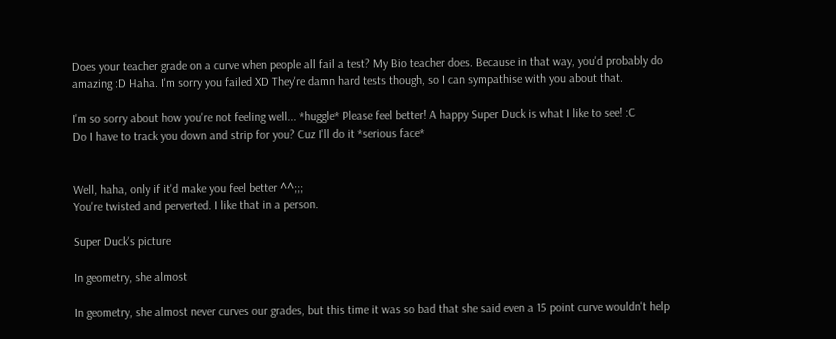Does your teacher grade on a curve when people all fail a test? My Bio teacher does. Because in that way, you'd probably do amazing :D Haha. I'm sorry you failed XD They're damn hard tests though, so I can sympathise with you about that.

I'm so sorry about how you're not feeling well... *huggle* Please feel better! A happy Super Duck is what I like to see! :C
Do I have to track you down and strip for you? Cuz I'll do it *serious face*


Well, haha, only if it'd make you feel better ^^;;;
You're twisted and perverted. I like that in a person.

Super Duck's picture

In geometry, she almost

In geometry, she almost never curves our grades, but this time it was so bad that she said even a 15 point curve wouldn't help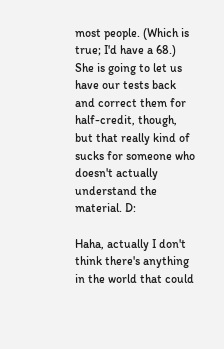most people. (Which is true; I'd have a 68.) She is going to let us have our tests back and correct them for half-credit, though, but that really kind of sucks for someone who doesn't actually understand the material. D:

Haha, actually I don't think there's anything in the world that could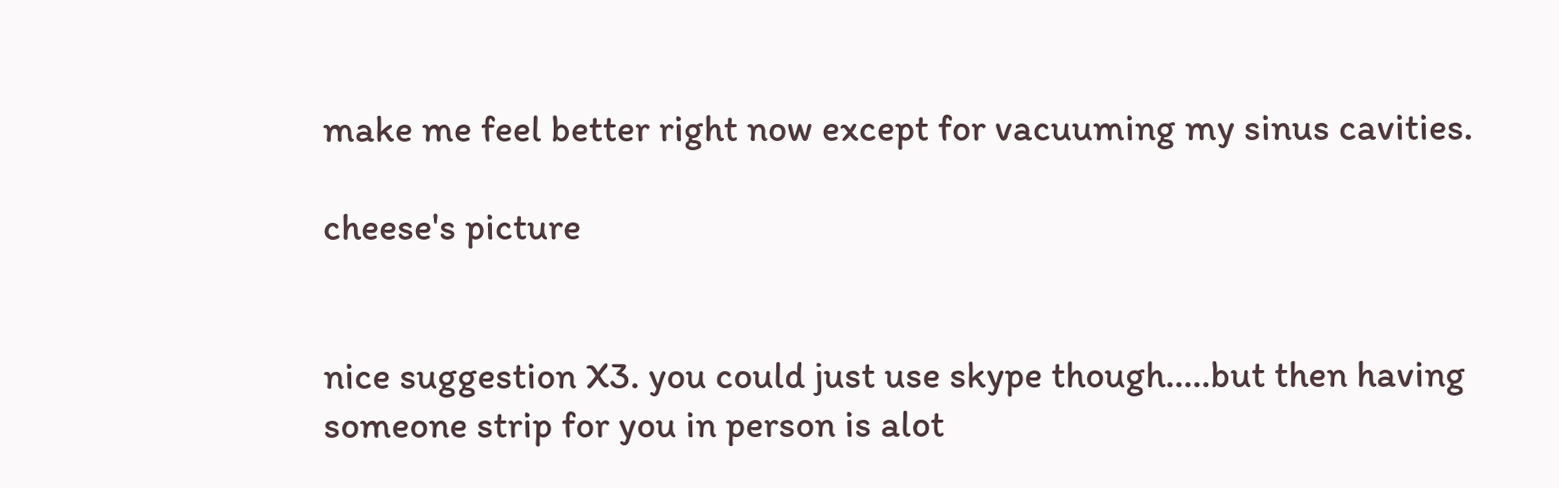make me feel better right now except for vacuuming my sinus cavities.

cheese's picture


nice suggestion X3. you could just use skype though.....but then having someone strip for you in person is alot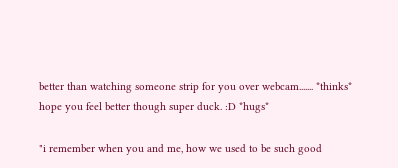better than watching someone strip for you over webcam....... *thinks*
hope you feel better though super duck. :D *hugs*

"i remember when you and me, how we used to be such good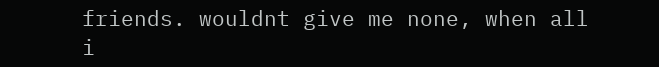friends. wouldnt give me none, when all i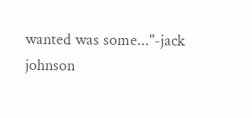wanted was some..."-jack johnson